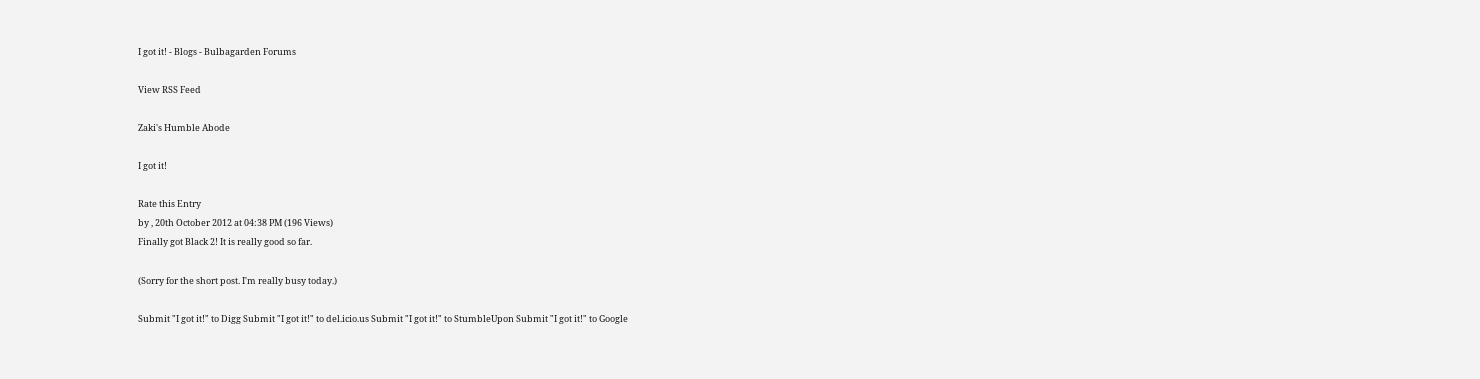I got it! - Blogs - Bulbagarden Forums

View RSS Feed

Zaki's Humble Abode

I got it!

Rate this Entry
by , 20th October 2012 at 04:38 PM (196 Views)
Finally got Black 2! It is really good so far.

(Sorry for the short post. I'm really busy today.)

Submit "I got it!" to Digg Submit "I got it!" to del.icio.us Submit "I got it!" to StumbleUpon Submit "I got it!" to Google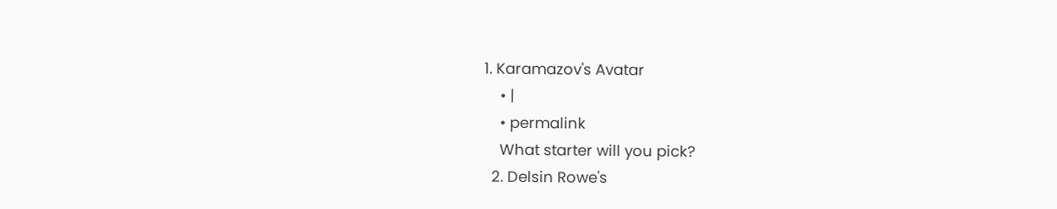1. Karamazov's Avatar
    • |
    • permalink
    What starter will you pick?
  2. Delsin Rowe's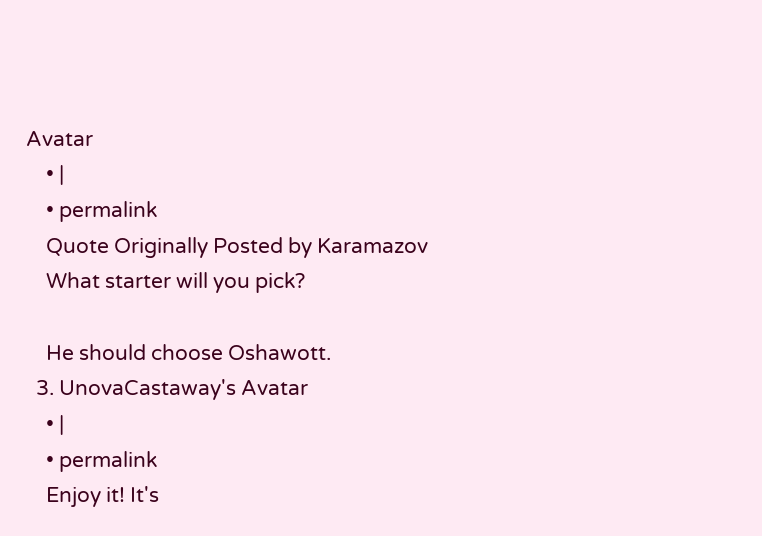Avatar
    • |
    • permalink
    Quote Originally Posted by Karamazov
    What starter will you pick?

    He should choose Oshawott.
  3. UnovaCastaway's Avatar
    • |
    • permalink
    Enjoy it! It's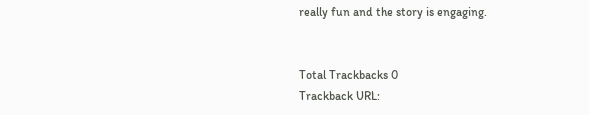really fun and the story is engaging.


Total Trackbacks 0
Trackback URL: